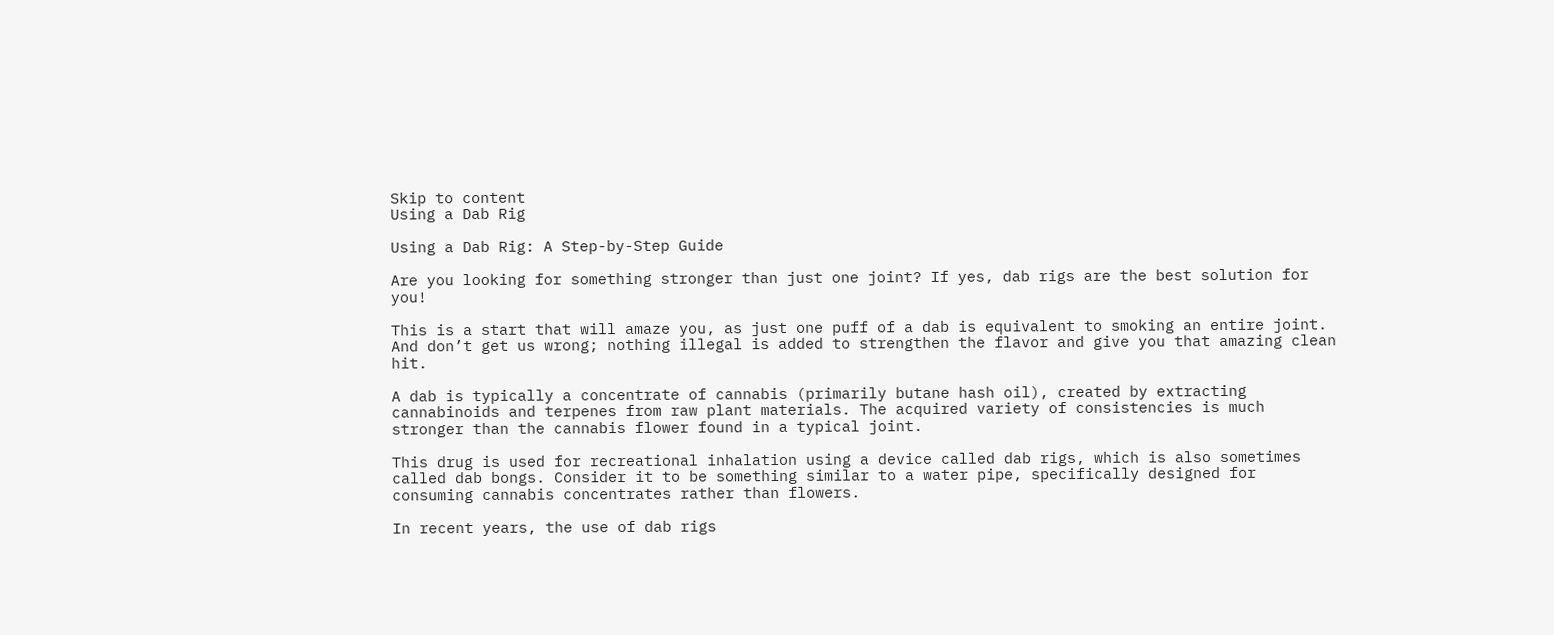Skip to content
Using a Dab Rig

Using a Dab Rig: A Step-by-Step Guide

Are you looking for something stronger than just one joint? If yes, dab rigs are the best solution for you!

This is a start that will amaze you, as just one puff of a dab is equivalent to smoking an entire joint. And don’t get us wrong; nothing illegal is added to strengthen the flavor and give you that amazing clean hit.

A dab is typically a concentrate of cannabis (primarily butane hash oil), created by extracting cannabinoids and terpenes from raw plant materials. The acquired variety of consistencies is much stronger than the cannabis flower found in a typical joint.

This drug is used for recreational inhalation using a device called dab rigs, which is also sometimes called dab bongs. Consider it to be something similar to a water pipe, specifically designed for consuming cannabis concentrates rather than flowers.

In recent years, the use of dab rigs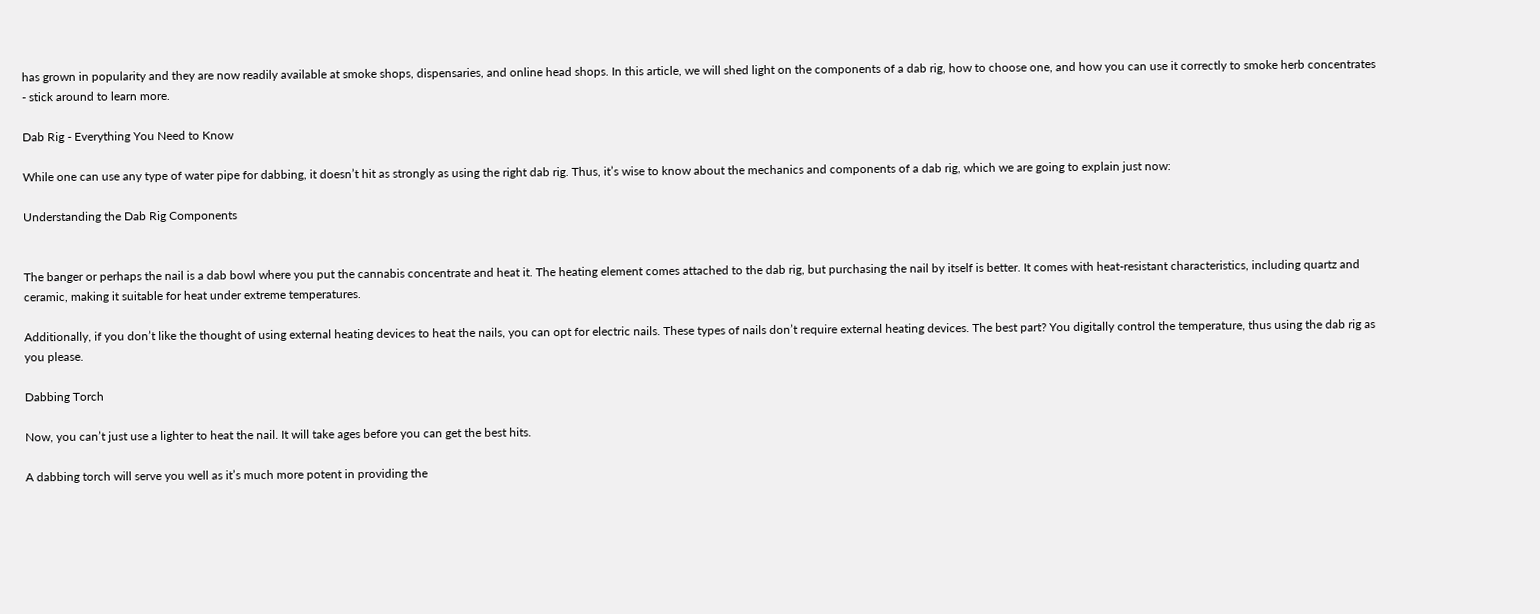has grown in popularity and they are now readily available at smoke shops, dispensaries, and online head shops. In this article, we will shed light on the components of a dab rig, how to choose one, and how you can use it correctly to smoke herb concentrates - stick around to learn more.

Dab Rig - Everything You Need to Know

While one can use any type of water pipe for dabbing, it doesn’t hit as strongly as using the right dab rig. Thus, it’s wise to know about the mechanics and components of a dab rig, which we are going to explain just now:

Understanding the Dab Rig Components


The banger or perhaps the nail is a dab bowl where you put the cannabis concentrate and heat it. The heating element comes attached to the dab rig, but purchasing the nail by itself is better. It comes with heat-resistant characteristics, including quartz and ceramic, making it suitable for heat under extreme temperatures.

Additionally, if you don’t like the thought of using external heating devices to heat the nails, you can opt for electric nails. These types of nails don’t require external heating devices. The best part? You digitally control the temperature, thus using the dab rig as you please.

Dabbing Torch

Now, you can’t just use a lighter to heat the nail. It will take ages before you can get the best hits.

A dabbing torch will serve you well as it’s much more potent in providing the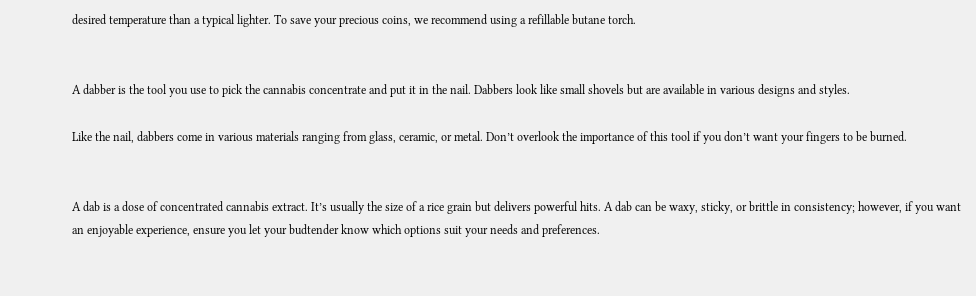desired temperature than a typical lighter. To save your precious coins, we recommend using a refillable butane torch.


A dabber is the tool you use to pick the cannabis concentrate and put it in the nail. Dabbers look like small shovels but are available in various designs and styles.

Like the nail, dabbers come in various materials ranging from glass, ceramic, or metal. Don’t overlook the importance of this tool if you don’t want your fingers to be burned.


A dab is a dose of concentrated cannabis extract. It’s usually the size of a rice grain but delivers powerful hits. A dab can be waxy, sticky, or brittle in consistency; however, if you want an enjoyable experience, ensure you let your budtender know which options suit your needs and preferences.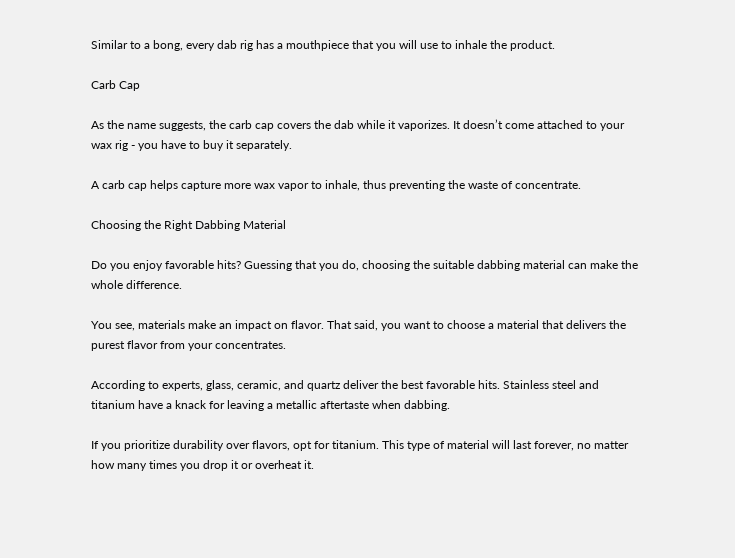Similar to a bong, every dab rig has a mouthpiece that you will use to inhale the product.

Carb Cap

As the name suggests, the carb cap covers the dab while it vaporizes. It doesn’t come attached to your wax rig - you have to buy it separately.

A carb cap helps capture more wax vapor to inhale, thus preventing the waste of concentrate.

Choosing the Right Dabbing Material

Do you enjoy favorable hits? Guessing that you do, choosing the suitable dabbing material can make the whole difference.

You see, materials make an impact on flavor. That said, you want to choose a material that delivers the purest flavor from your concentrates.

According to experts, glass, ceramic, and quartz deliver the best favorable hits. Stainless steel and titanium have a knack for leaving a metallic aftertaste when dabbing.

If you prioritize durability over flavors, opt for titanium. This type of material will last forever, no matter how many times you drop it or overheat it.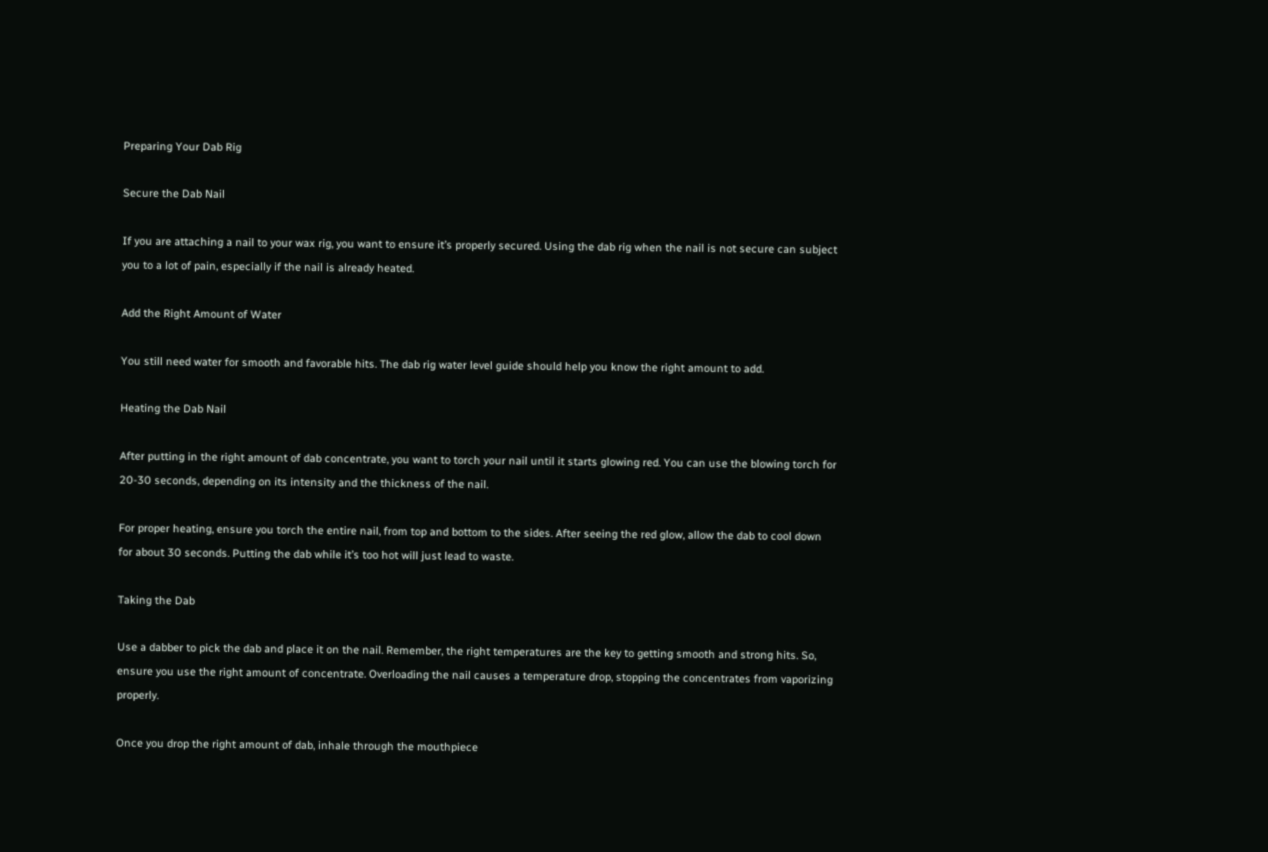Preparing Your Dab Rig

Secure the Dab Nail

If you are attaching a nail to your wax rig, you want to ensure it’s properly secured. Using the dab rig when the nail is not secure can subject you to a lot of pain, especially if the nail is already heated.

Add the Right Amount of Water

You still need water for smooth and favorable hits. The dab rig water level guide should help you know the right amount to add.

Heating the Dab Nail

After putting in the right amount of dab concentrate, you want to torch your nail until it starts glowing red. You can use the blowing torch for 20-30 seconds, depending on its intensity and the thickness of the nail.

For proper heating, ensure you torch the entire nail, from top and bottom to the sides. After seeing the red glow, allow the dab to cool down for about 30 seconds. Putting the dab while it’s too hot will just lead to waste.

Taking the Dab

Use a dabber to pick the dab and place it on the nail. Remember, the right temperatures are the key to getting smooth and strong hits. So, ensure you use the right amount of concentrate. Overloading the nail causes a temperature drop, stopping the concentrates from vaporizing properly.

Once you drop the right amount of dab, inhale through the mouthpiece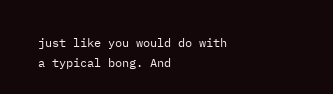just like you would do with a typical bong. And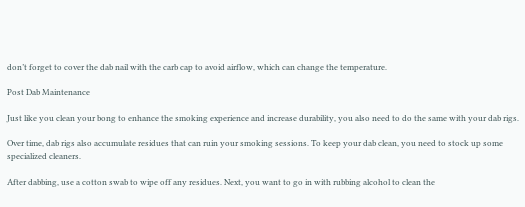don’t forget to cover the dab nail with the carb cap to avoid airflow, which can change the temperature.

Post Dab Maintenance

Just like you clean your bong to enhance the smoking experience and increase durability, you also need to do the same with your dab rigs.

Over time, dab rigs also accumulate residues that can ruin your smoking sessions. To keep your dab clean, you need to stock up some specialized cleaners.

After dabbing, use a cotton swab to wipe off any residues. Next, you want to go in with rubbing alcohol to clean the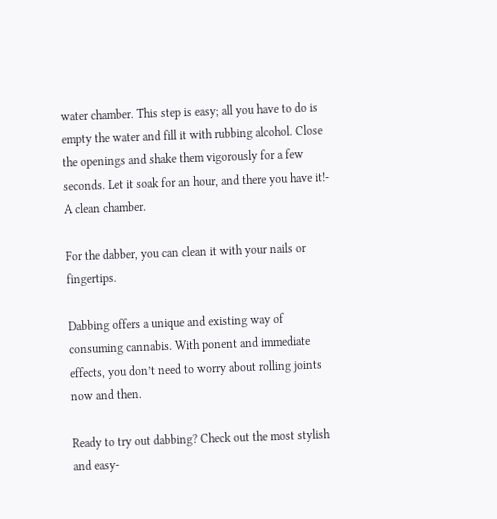water chamber. This step is easy; all you have to do is empty the water and fill it with rubbing alcohol. Close the openings and shake them vigorously for a few seconds. Let it soak for an hour, and there you have it!- A clean chamber.

For the dabber, you can clean it with your nails or fingertips.

Dabbing offers a unique and existing way of consuming cannabis. With ponent and immediate effects, you don’t need to worry about rolling joints now and then.

Ready to try out dabbing? Check out the most stylish and easy-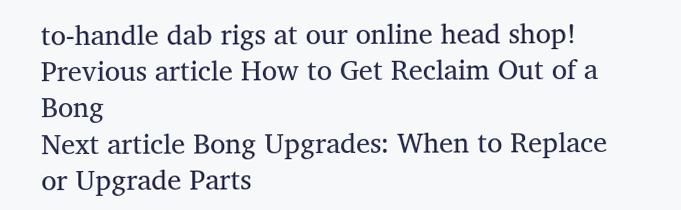to-handle dab rigs at our online head shop!
Previous article How to Get Reclaim Out of a Bong
Next article Bong Upgrades: When to Replace or Upgrade Parts